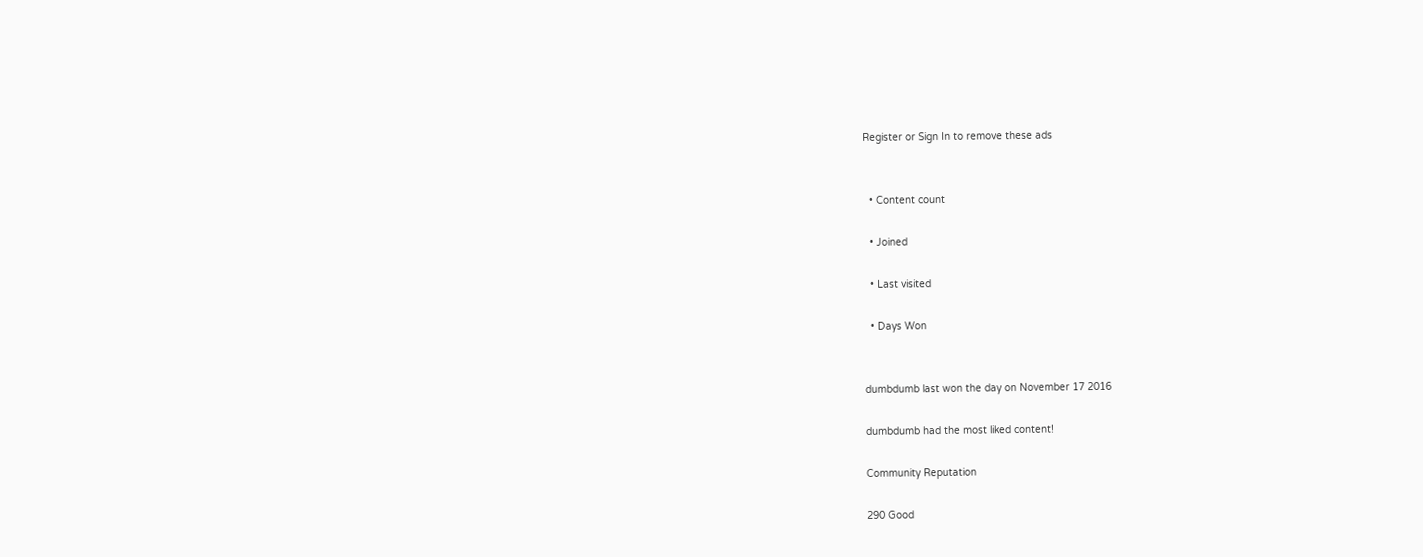Register or Sign In to remove these ads


  • Content count

  • Joined

  • Last visited

  • Days Won


dumbdumb last won the day on November 17 2016

dumbdumb had the most liked content!

Community Reputation

290 Good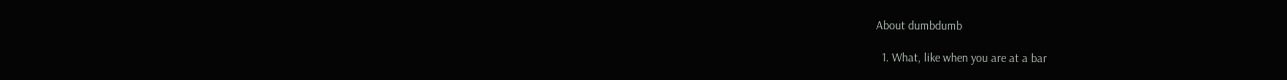About dumbdumb

  1. What, like when you are at a bar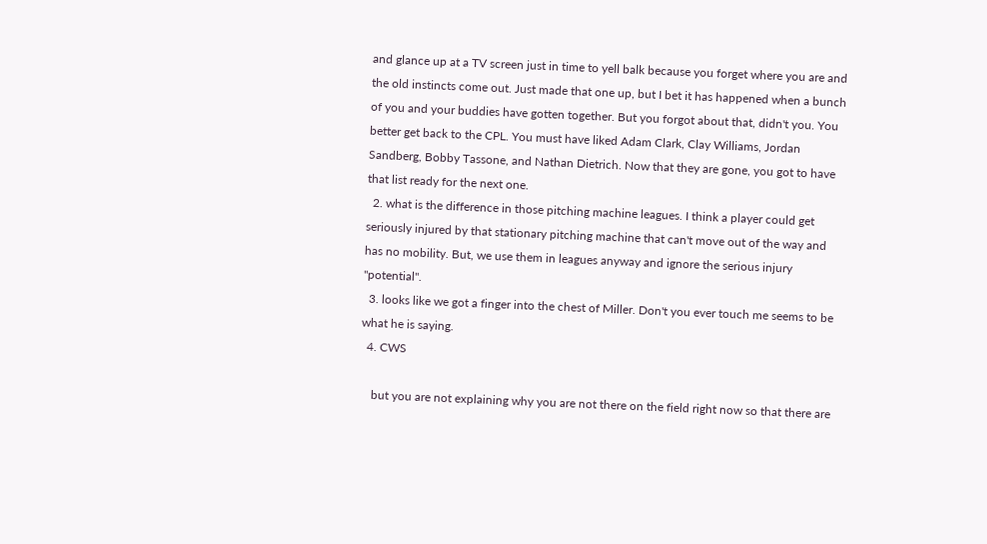and glance up at a TV screen just in time to yell balk because you forget where you are and the old instincts come out. Just made that one up, but I bet it has happened when a bunch of you and your buddies have gotten together. But you forgot about that, didn't you. You better get back to the CPL. You must have liked Adam Clark, Clay Williams, Jordan Sandberg, Bobby Tassone, and Nathan Dietrich. Now that they are gone, you got to have that list ready for the next one.
  2. what is the difference in those pitching machine leagues. I think a player could get seriously injured by that stationary pitching machine that can't move out of the way and has no mobility. But, we use them in leagues anyway and ignore the serious injury "potential".
  3. looks like we got a finger into the chest of Miller. Don't you ever touch me seems to be what he is saying.
  4. CWS

    but you are not explaining why you are not there on the field right now so that there are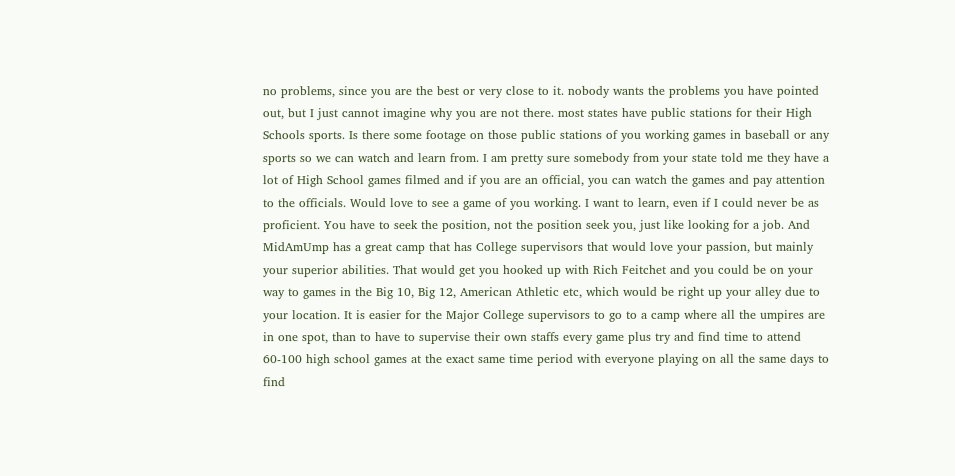no problems, since you are the best or very close to it. nobody wants the problems you have pointed out, but I just cannot imagine why you are not there. most states have public stations for their High Schools sports. Is there some footage on those public stations of you working games in baseball or any sports so we can watch and learn from. I am pretty sure somebody from your state told me they have a lot of High School games filmed and if you are an official, you can watch the games and pay attention to the officials. Would love to see a game of you working. I want to learn, even if I could never be as proficient. You have to seek the position, not the position seek you, just like looking for a job. And MidAmUmp has a great camp that has College supervisors that would love your passion, but mainly your superior abilities. That would get you hooked up with Rich Feitchet and you could be on your way to games in the Big 10, Big 12, American Athletic etc, which would be right up your alley due to your location. It is easier for the Major College supervisors to go to a camp where all the umpires are in one spot, than to have to supervise their own staffs every game plus try and find time to attend 60-100 high school games at the exact same time period with everyone playing on all the same days to find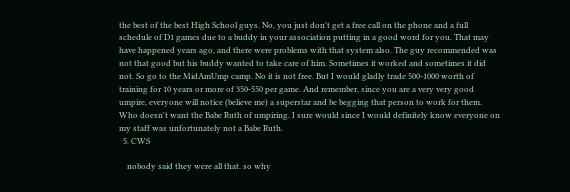the best of the best High School guys. No, you just don't get a free call on the phone and a full schedule of D1 games due to a buddy in your association putting in a good word for you. That may have happened years ago, and there were problems with that system also. The guy recommended was not that good but his buddy wanted to take care of him. Sometimes it worked and sometimes it did not. So go to the MidAmUmp camp. No it is not free. But I would gladly trade 500-1000 worth of training for 10 years or more of 350-550 per game. And remember, since you are a very very good umpire, everyone will notice (believe me) a superstar and be begging that person to work for them. Who doesn't want the Babe Ruth of umpiring. I sure would since I would definitely know everyone on my staff was unfortunately not a Babe Ruth.
  5. CWS

    nobody said they were all that. so why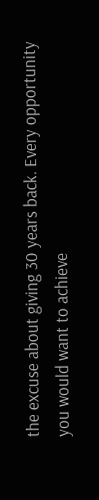the excuse about giving 30 years back. Every opportunity you would want to achieve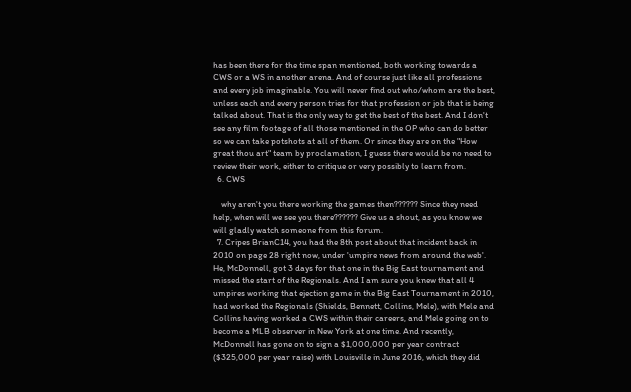has been there for the time span mentioned, both working towards a CWS or a WS in another arena. And of course just like all professions and every job imaginable. You will never find out who/whom are the best, unless each and every person tries for that profession or job that is being talked about. That is the only way to get the best of the best. And I don't see any film footage of all those mentioned in the OP who can do better so we can take potshots at all of them. Or since they are on the "How great thou art" team by proclamation, I guess there would be no need to review their work, either to critique or very possibly to learn from.
  6. CWS

    why aren't you there working the games then?????? Since they need help, when will we see you there?????? Give us a shout, as you know we will gladly watch someone from this forum.
  7. Cripes BrianC14, you had the 8th post about that incident back in 2010 on page 28 right now, under 'umpire news from around the web'. He, McDonnell, got 3 days for that one in the Big East tournament and missed the start of the Regionals. And I am sure you knew that all 4 umpires working that ejection game in the Big East Tournament in 2010, had worked the Regionals (Shields, Bennett, Collins, Mele), with Mele and Collins having worked a CWS within their careers, and Mele going on to become a MLB observer in New York at one time. And recently, McDonnell has gone on to sign a $1,000,000 per year contract ($325,000 per year raise) with Louisville in June 2016, which they did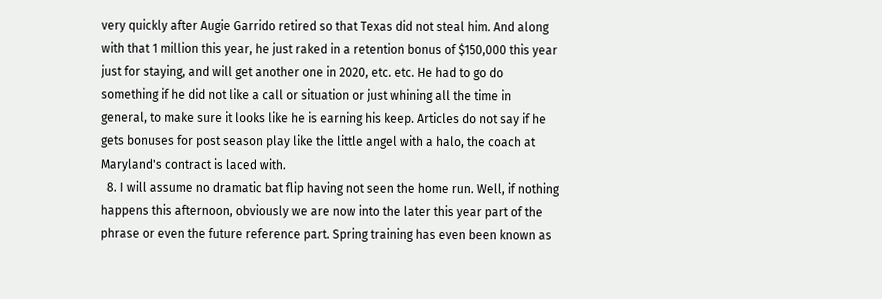very quickly after Augie Garrido retired so that Texas did not steal him. And along with that 1 million this year, he just raked in a retention bonus of $150,000 this year just for staying, and will get another one in 2020, etc. etc. He had to go do something if he did not like a call or situation or just whining all the time in general, to make sure it looks like he is earning his keep. Articles do not say if he gets bonuses for post season play like the little angel with a halo, the coach at Maryland's contract is laced with.
  8. I will assume no dramatic bat flip having not seen the home run. Well, if nothing happens this afternoon, obviously we are now into the later this year part of the phrase or even the future reference part. Spring training has even been known as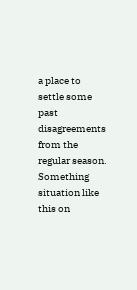a place to settle some past disagreements from the regular season. Something situation like this on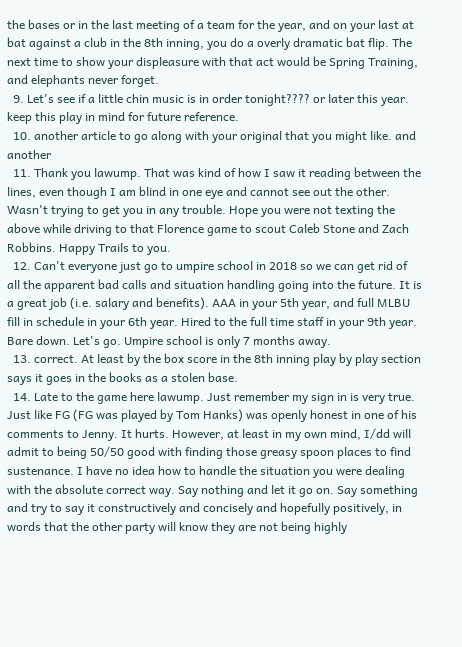the bases or in the last meeting of a team for the year, and on your last at bat against a club in the 8th inning, you do a overly dramatic bat flip. The next time to show your displeasure with that act would be Spring Training, and elephants never forget.
  9. Let's see if a little chin music is in order tonight???? or later this year. keep this play in mind for future reference.
  10. another article to go along with your original that you might like. and another
  11. Thank you lawump. That was kind of how I saw it reading between the lines, even though I am blind in one eye and cannot see out the other. Wasn't trying to get you in any trouble. Hope you were not texting the above while driving to that Florence game to scout Caleb Stone and Zach Robbins. Happy Trails to you.
  12. Can't everyone just go to umpire school in 2018 so we can get rid of all the apparent bad calls and situation handling going into the future. It is a great job (i.e. salary and benefits). AAA in your 5th year, and full MLBU fill in schedule in your 6th year. Hired to the full time staff in your 9th year. Bare down. Let's go. Umpire school is only 7 months away.
  13. correct. At least by the box score in the 8th inning play by play section says it goes in the books as a stolen base.
  14. Late to the game here lawump. Just remember my sign in is very true. Just like FG (FG was played by Tom Hanks) was openly honest in one of his comments to Jenny. It hurts. However, at least in my own mind, I/dd will admit to being 50/50 good with finding those greasy spoon places to find sustenance. I have no idea how to handle the situation you were dealing with the absolute correct way. Say nothing and let it go on. Say something and try to say it constructively and concisely and hopefully positively, in words that the other party will know they are not being highly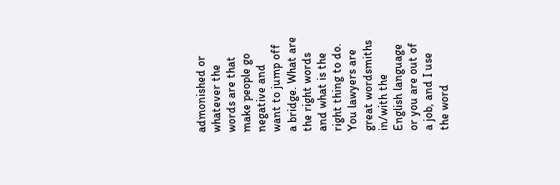admonished or whatever the words are that make people go negative and want to jump off a bridge. What are the right words and what is the right thing to do. You lawyers are great wordsmiths in/with the English language or you are out of a job, and I use the word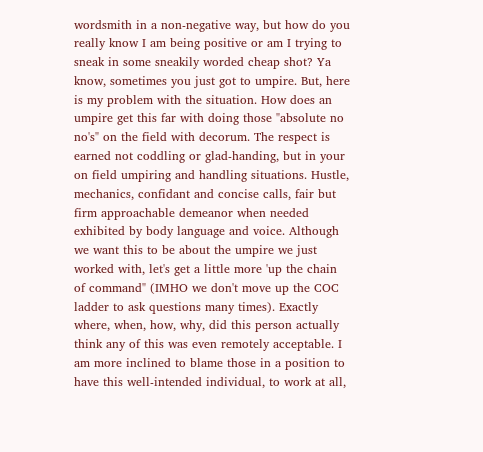wordsmith in a non-negative way, but how do you really know I am being positive or am I trying to sneak in some sneakily worded cheap shot? Ya know, sometimes you just got to umpire. But, here is my problem with the situation. How does an umpire get this far with doing those "absolute no no's" on the field with decorum. The respect is earned not coddling or glad-handing, but in your on field umpiring and handling situations. Hustle, mechanics, confidant and concise calls, fair but firm approachable demeanor when needed exhibited by body language and voice. Although we want this to be about the umpire we just worked with, let's get a little more 'up the chain of command" (IMHO we don't move up the COC ladder to ask questions many times). Exactly where, when, how, why, did this person actually think any of this was even remotely acceptable. I am more inclined to blame those in a position to have this well-intended individual, to work at all,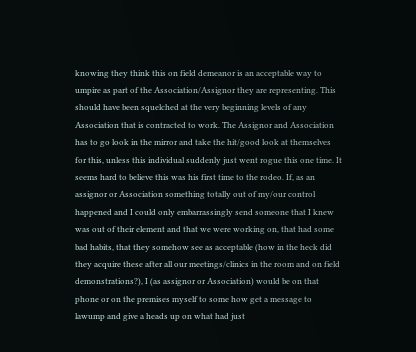knowing they think this on field demeanor is an acceptable way to umpire as part of the Association/Assignor they are representing. This should have been squelched at the very beginning levels of any Association that is contracted to work. The Assignor and Association has to go look in the mirror and take the hit/good look at themselves for this, unless this individual suddenly just went rogue this one time. It seems hard to believe this was his first time to the rodeo. If, as an assignor or Association something totally out of my/our control happened and I could only embarrassingly send someone that I knew was out of their element and that we were working on, that had some bad habits, that they somehow see as acceptable (how in the heck did they acquire these after all our meetings/clinics in the room and on field demonstrations?), I (as assignor or Association) would be on that phone or on the premises myself to some how get a message to lawump and give a heads up on what had just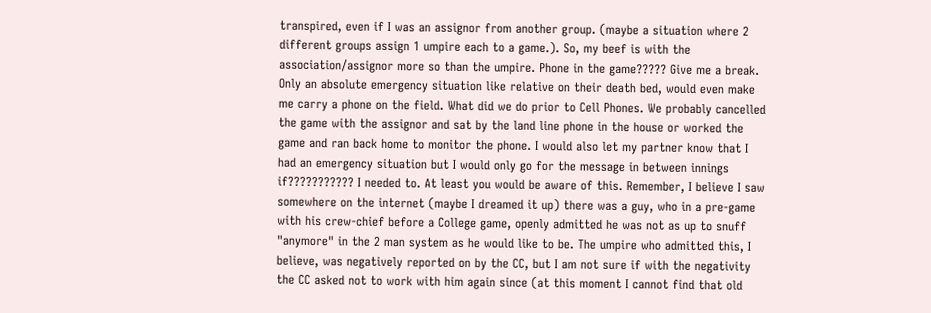transpired, even if I was an assignor from another group. (maybe a situation where 2 different groups assign 1 umpire each to a game.). So, my beef is with the association/assignor more so than the umpire. Phone in the game????? Give me a break. Only an absolute emergency situation like relative on their death bed, would even make me carry a phone on the field. What did we do prior to Cell Phones. We probably cancelled the game with the assignor and sat by the land line phone in the house or worked the game and ran back home to monitor the phone. I would also let my partner know that I had an emergency situation but I would only go for the message in between innings if??????????? I needed to. At least you would be aware of this. Remember, I believe I saw somewhere on the internet (maybe I dreamed it up) there was a guy, who in a pre-game with his crew-chief before a College game, openly admitted he was not as up to snuff "anymore" in the 2 man system as he would like to be. The umpire who admitted this, I believe, was negatively reported on by the CC, but I am not sure if with the negativity the CC asked not to work with him again since (at this moment I cannot find that old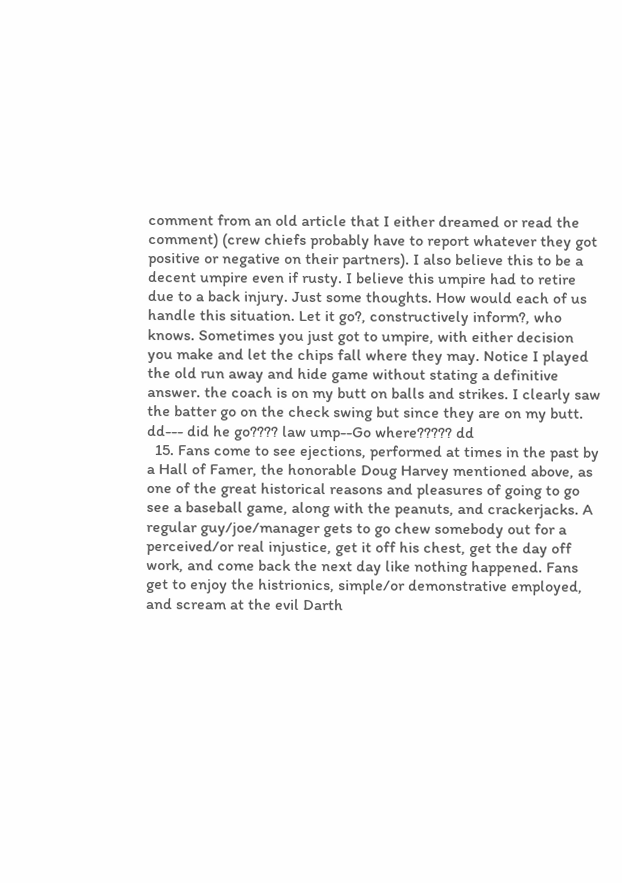comment from an old article that I either dreamed or read the comment) (crew chiefs probably have to report whatever they got positive or negative on their partners). I also believe this to be a decent umpire even if rusty. I believe this umpire had to retire due to a back injury. Just some thoughts. How would each of us handle this situation. Let it go?, constructively inform?, who knows. Sometimes you just got to umpire, with either decision you make and let the chips fall where they may. Notice I played the old run away and hide game without stating a definitive answer. the coach is on my butt on balls and strikes. I clearly saw the batter go on the check swing but since they are on my butt. dd--- did he go???? law ump--Go where????? dd
  15. Fans come to see ejections, performed at times in the past by a Hall of Famer, the honorable Doug Harvey mentioned above, as one of the great historical reasons and pleasures of going to go see a baseball game, along with the peanuts, and crackerjacks. A regular guy/joe/manager gets to go chew somebody out for a perceived/or real injustice, get it off his chest, get the day off work, and come back the next day like nothing happened. Fans get to enjoy the histrionics, simple/or demonstrative employed, and scream at the evil Darth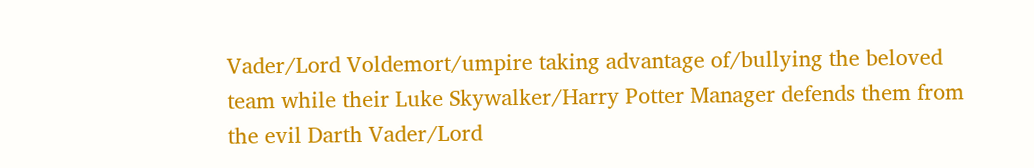Vader/Lord Voldemort/umpire taking advantage of/bullying the beloved team while their Luke Skywalker/Harry Potter Manager defends them from the evil Darth Vader/Lord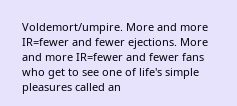Voldemort/umpire. More and more IR=fewer and fewer ejections. More and more IR=fewer and fewer fans who get to see one of life's simple pleasures called an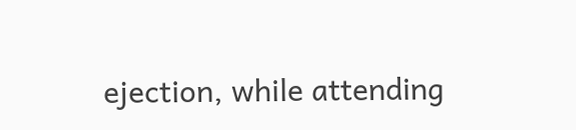ejection, while attending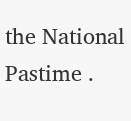the National Pastime .